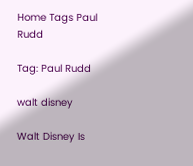Home Tags Paul Rudd

Tag: Paul Rudd

walt disney

Walt Disney Is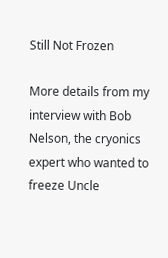Still Not Frozen

More details from my interview with Bob Nelson, the cryonics expert who wanted to freeze Uncle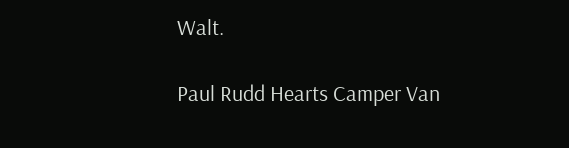Walt.

Paul Rudd Hearts Camper Van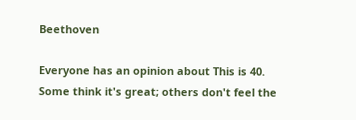Beethoven

Everyone has an opinion about This is 40. Some think it's great; others don't feel the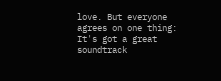love. But everyone agrees on one thing: It's got a great soundtrack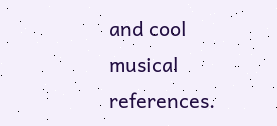and cool musical references.